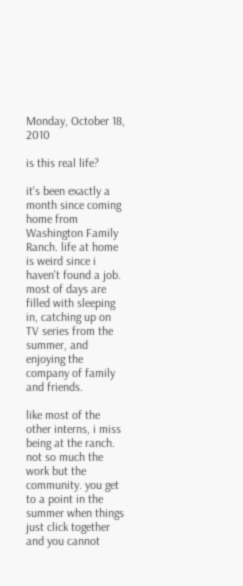Monday, October 18, 2010

is this real life?

it's been exactly a month since coming home from Washington Family Ranch. life at home is weird since i haven't found a job. most of days are filled with sleeping in, catching up on TV series from the summer, and enjoying the company of family and friends.

like most of the other interns, i miss being at the ranch. not so much the work but the community. you get to a point in the summer when things just click together and you cannot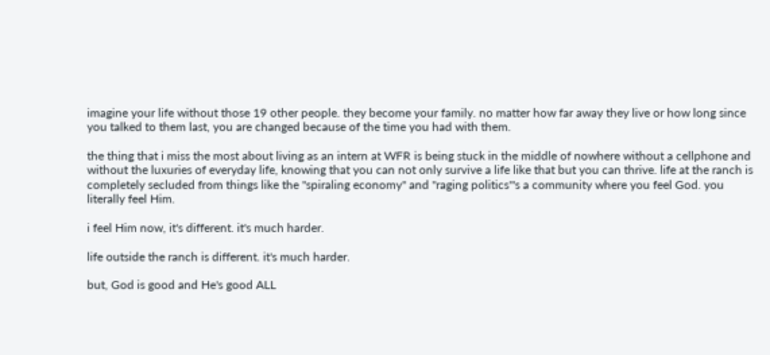imagine your life without those 19 other people. they become your family. no matter how far away they live or how long since you talked to them last, you are changed because of the time you had with them.

the thing that i miss the most about living as an intern at WFR is being stuck in the middle of nowhere without a cellphone and without the luxuries of everyday life, knowing that you can not only survive a life like that but you can thrive. life at the ranch is completely secluded from things like the "spiraling economy" and "raging politics"'s a community where you feel God. you literally feel Him.

i feel Him now, it's different. it's much harder.

life outside the ranch is different. it's much harder.

but, God is good and He's good ALL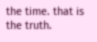the time. that is the truth.